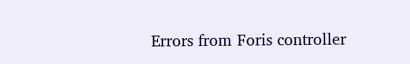Errors from Foris controller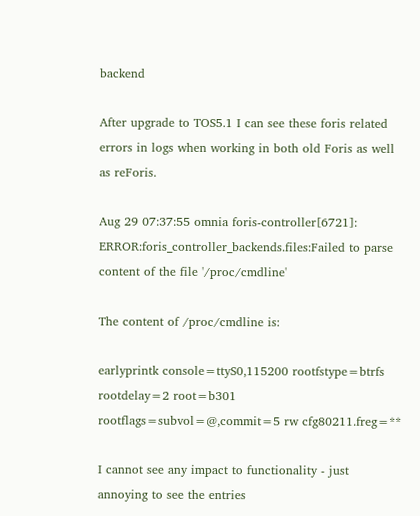backend

After upgrade to TOS5.1 I can see these foris related errors in logs when working in both old Foris as well as reForis.

Aug 29 07:37:55 omnia foris-controller[6721]: ERROR:foris_controller_backends.files:Failed to parse content of the file '/proc/cmdline'

The content of /proc/cmdline is:

earlyprintk console=ttyS0,115200 rootfstype=btrfs rootdelay=2 root=b301 rootflags=subvol=@,commit=5 rw cfg80211.freg=**

I cannot see any impact to functionality - just annoying to see the entries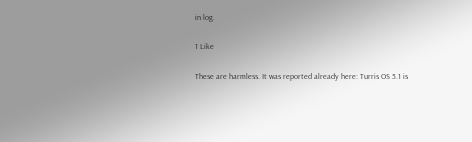in log.

1 Like

These are harmless. It was reported already here: Turris OS 5.1 is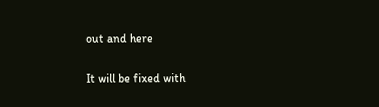out and here

It will be fixed with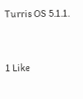Turris OS 5.1.1.


1 Like